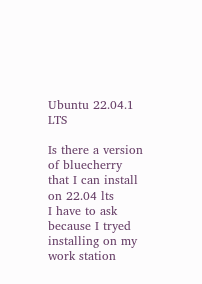Ubuntu 22.04.1 LTS

Is there a version of bluecherry that I can install on 22.04 lts
I have to ask because I tryed installing on my work station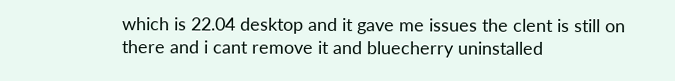which is 22.04 desktop and it gave me issues the clent is still on there and i cant remove it and bluecherry uninstalled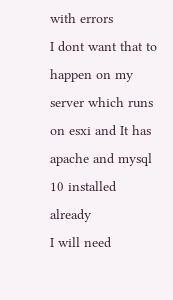with errors
I dont want that to happen on my server which runs on esxi and It has apache and mysql 10 installed already
I will need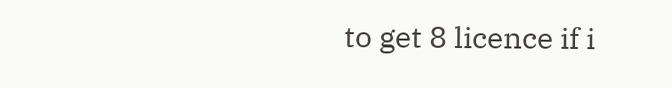to get 8 licence if i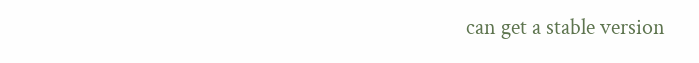can get a stable version